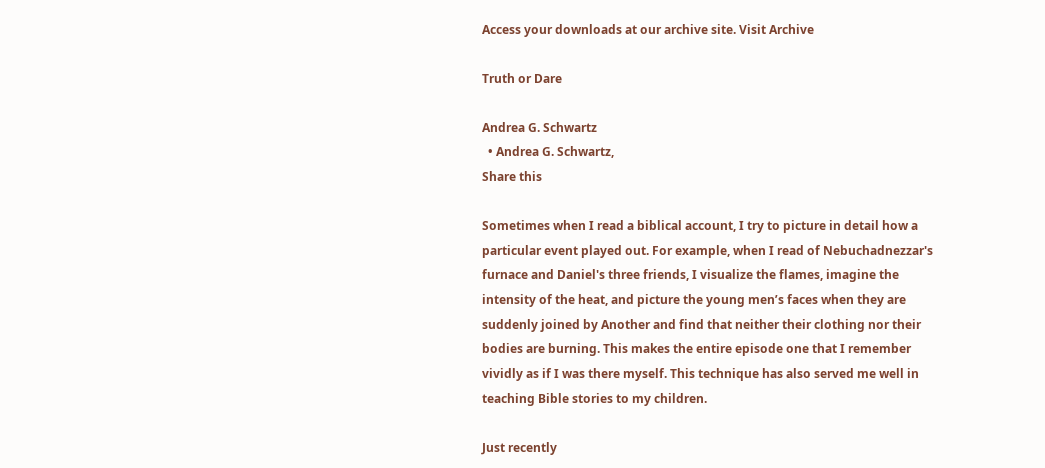Access your downloads at our archive site. Visit Archive

Truth or Dare

Andrea G. Schwartz
  • Andrea G. Schwartz,
Share this

Sometimes when I read a biblical account, I try to picture in detail how a particular event played out. For example, when I read of Nebuchadnezzar's furnace and Daniel's three friends, I visualize the flames, imagine the intensity of the heat, and picture the young men’s faces when they are suddenly joined by Another and find that neither their clothing nor their bodies are burning. This makes the entire episode one that I remember vividly as if I was there myself. This technique has also served me well in teaching Bible stories to my children.

Just recently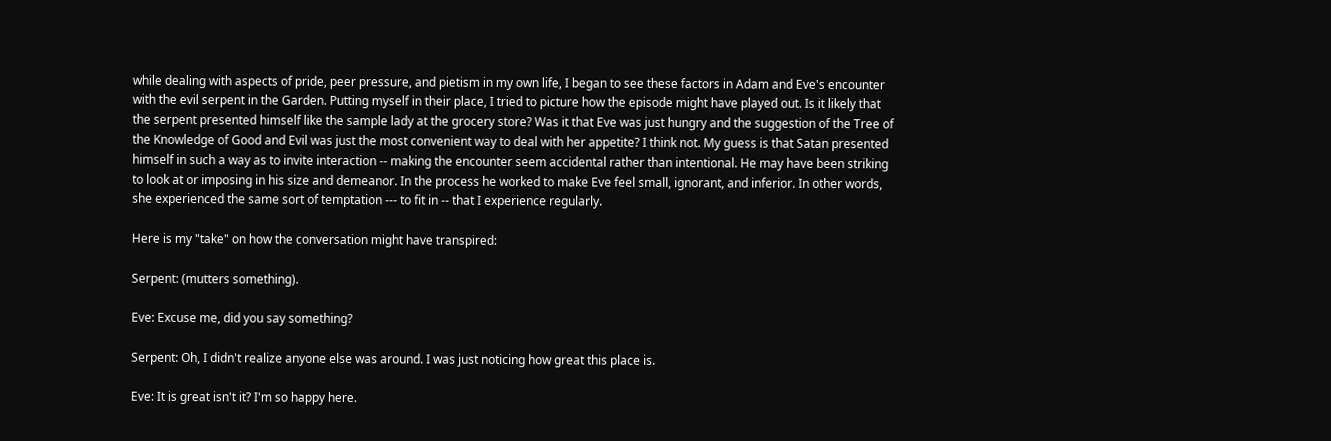while dealing with aspects of pride, peer pressure, and pietism in my own life, I began to see these factors in Adam and Eve's encounter with the evil serpent in the Garden. Putting myself in their place, I tried to picture how the episode might have played out. Is it likely that the serpent presented himself like the sample lady at the grocery store? Was it that Eve was just hungry and the suggestion of the Tree of the Knowledge of Good and Evil was just the most convenient way to deal with her appetite? I think not. My guess is that Satan presented himself in such a way as to invite interaction -- making the encounter seem accidental rather than intentional. He may have been striking to look at or imposing in his size and demeanor. In the process he worked to make Eve feel small, ignorant, and inferior. In other words, she experienced the same sort of temptation --- to fit in -- that I experience regularly.

Here is my "take" on how the conversation might have transpired:

Serpent: (mutters something).

Eve: Excuse me, did you say something?

Serpent: Oh, I didn't realize anyone else was around. I was just noticing how great this place is.

Eve: It is great isn't it? I'm so happy here.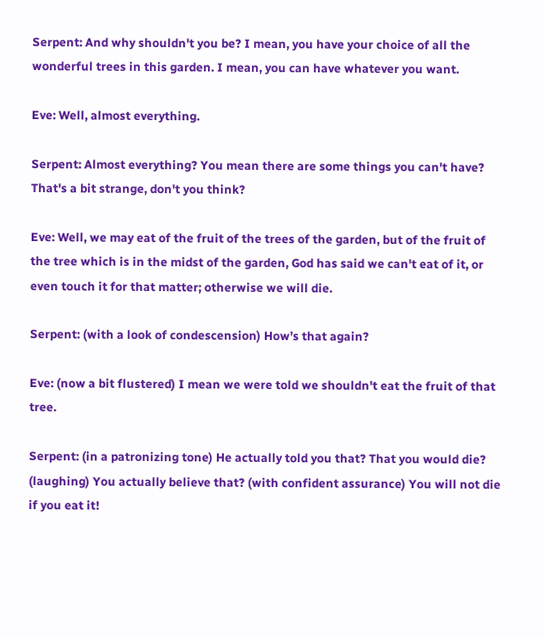Serpent: And why shouldn't you be? I mean, you have your choice of all the wonderful trees in this garden. I mean, you can have whatever you want.

Eve: Well, almost everything.

Serpent: Almost everything? You mean there are some things you can't have? That's a bit strange, don't you think?

Eve: Well, we may eat of the fruit of the trees of the garden, but of the fruit of the tree which is in the midst of the garden, God has said we can't eat of it, or even touch it for that matter; otherwise we will die.

Serpent: (with a look of condescension) How’s that again?

Eve: (now a bit flustered) I mean we were told we shouldn't eat the fruit of that tree.

Serpent: (in a patronizing tone) He actually told you that? That you would die? (laughing) You actually believe that? (with confident assurance) You will not die if you eat it!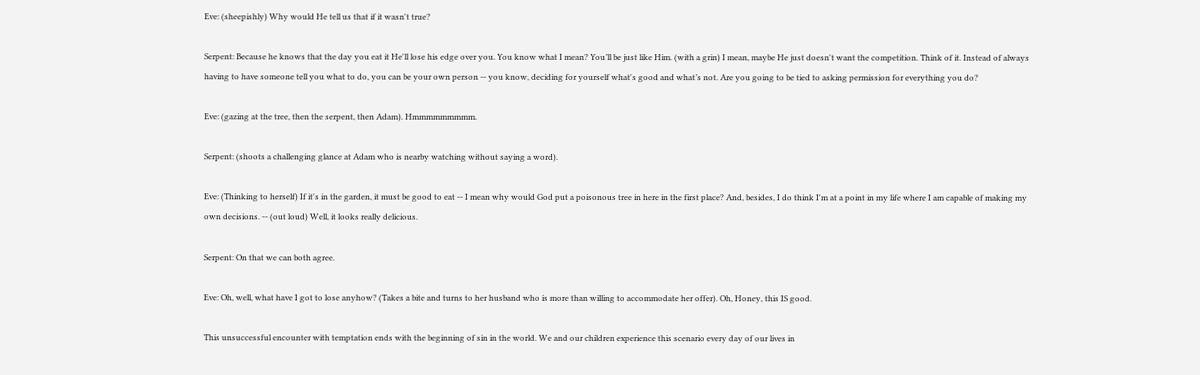Eve: (sheepishly) Why would He tell us that if it wasn't true?

Serpent: Because he knows that the day you eat it He'll lose his edge over you. You know what I mean? You’ll be just like Him. (with a grin) I mean, maybe He just doesn't want the competition. Think of it. Instead of always having to have someone tell you what to do, you can be your own person -- you know, deciding for yourself what's good and what’s not. Are you going to be tied to asking permission for everything you do?

Eve: (gazing at the tree, then the serpent, then Adam). Hmmmmmmmmm.

Serpent: (shoots a challenging glance at Adam who is nearby watching without saying a word).

Eve: (Thinking to herself) If it's in the garden, it must be good to eat -- I mean why would God put a poisonous tree in here in the first place? And, besides, I do think I'm at a point in my life where I am capable of making my own decisions. -- (out loud) Well, it looks really delicious.

Serpent: On that we can both agree.

Eve: Oh, well, what have I got to lose anyhow? (Takes a bite and turns to her husband who is more than willing to accommodate her offer). Oh, Honey, this IS good.

This unsuccessful encounter with temptation ends with the beginning of sin in the world. We and our children experience this scenario every day of our lives in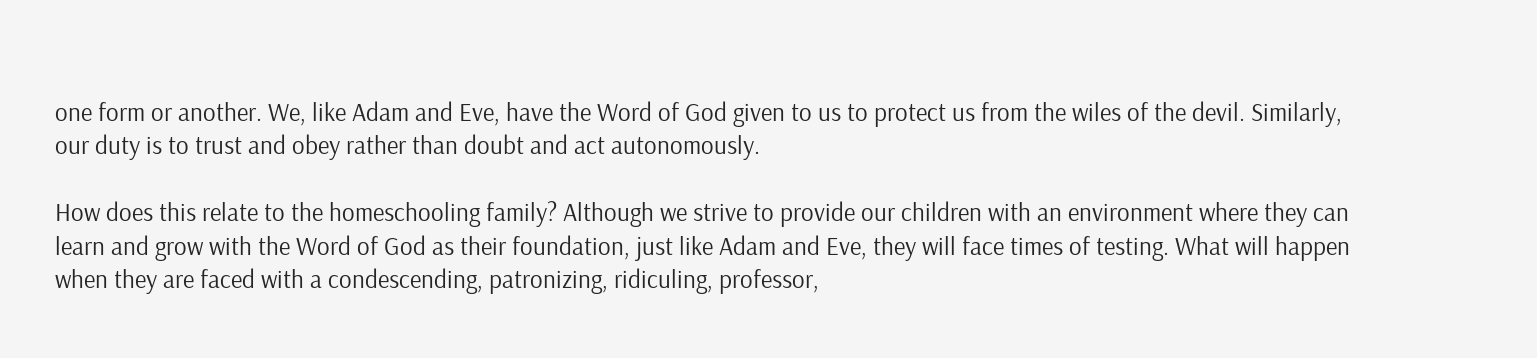one form or another. We, like Adam and Eve, have the Word of God given to us to protect us from the wiles of the devil. Similarly, our duty is to trust and obey rather than doubt and act autonomously.

How does this relate to the homeschooling family? Although we strive to provide our children with an environment where they can learn and grow with the Word of God as their foundation, just like Adam and Eve, they will face times of testing. What will happen when they are faced with a condescending, patronizing, ridiculing, professor,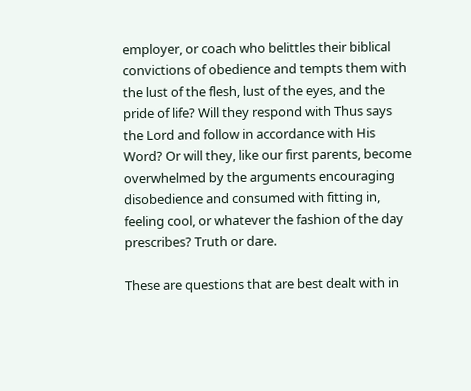employer, or coach who belittles their biblical convictions of obedience and tempts them with the lust of the flesh, lust of the eyes, and the pride of life? Will they respond with Thus says the Lord and follow in accordance with His Word? Or will they, like our first parents, become overwhelmed by the arguments encouraging disobedience and consumed with fitting in, feeling cool, or whatever the fashion of the day prescribes? Truth or dare.

These are questions that are best dealt with in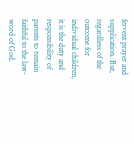fervent prayer and supplication. But, regardless of the outcome for individual children, it is the duty and responsibility of parents to remain faithful to the law-word of God.